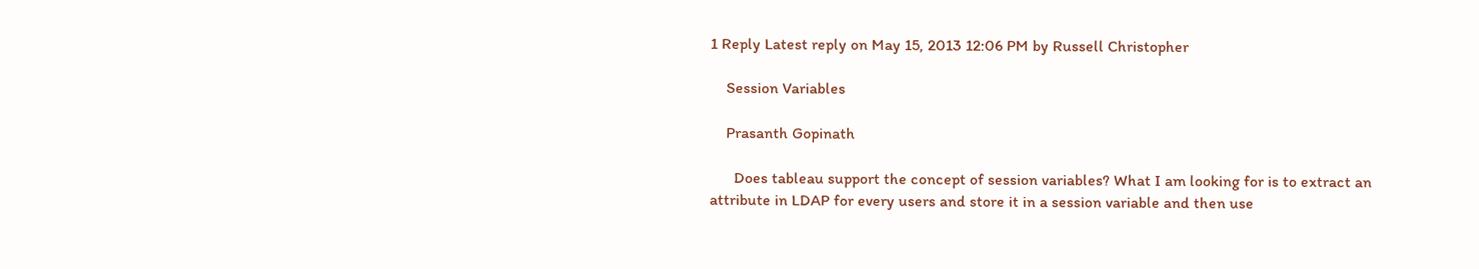1 Reply Latest reply on May 15, 2013 12:06 PM by Russell Christopher

    Session Variables

    Prasanth Gopinath

      Does tableau support the concept of session variables? What I am looking for is to extract an attribute in LDAP for every users and store it in a session variable and then use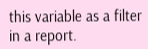this variable as a filter in a report.